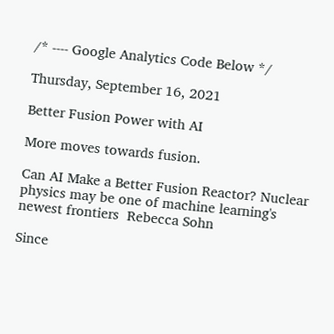/* ---- Google Analytics Code Below */

Thursday, September 16, 2021

Better Fusion Power with AI

More moves towards fusion.

Can AI Make a Better Fusion Reactor? Nuclear physics may be one of machine learning's newest frontiers  Rebecca Sohn

Since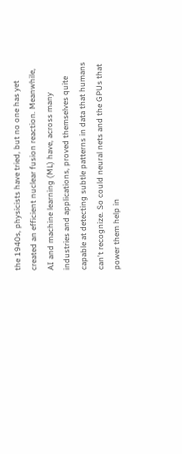the 1940s, physicists have tried, but no one has yet created an efficient nuclear fusion reaction. Meanwhile, AI and machine learning (ML) have, across many industries and applications, proved themselves quite capable at detecting subtle patterns in data that humans can't recognize. So could neural nets and the GPUs that power them help in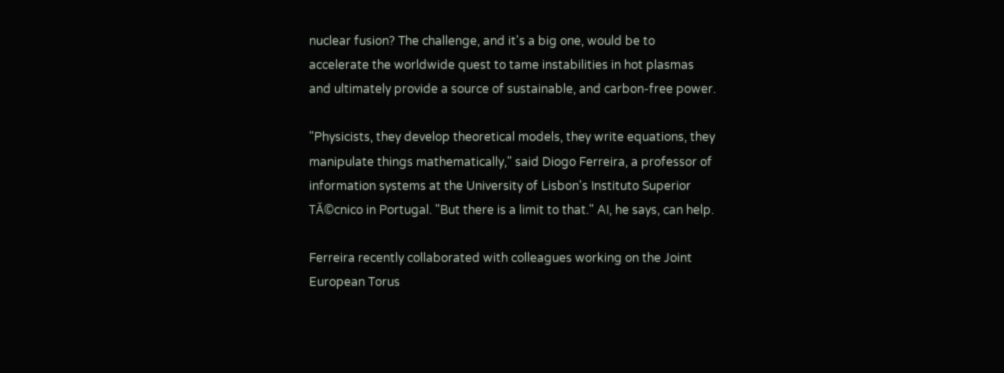nuclear fusion? The challenge, and it's a big one, would be to accelerate the worldwide quest to tame instabilities in hot plasmas and ultimately provide a source of sustainable, and carbon-free power.

"Physicists, they develop theoretical models, they write equations, they manipulate things mathematically," said Diogo Ferreira, a professor of information systems at the University of Lisbon's Instituto Superior TĂ©cnico in Portugal. "But there is a limit to that." AI, he says, can help.

Ferreira recently collaborated with colleagues working on the Joint European Torus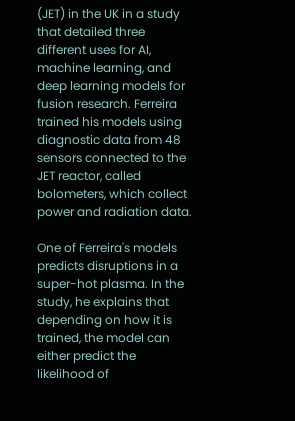(JET) in the UK in a study that detailed three different uses for AI, machine learning, and deep learning models for fusion research. Ferreira trained his models using diagnostic data from 48 sensors connected to the JET reactor, called bolometers, which collect power and radiation data.

One of Ferreira's models predicts disruptions in a super-hot plasma. In the study, he explains that depending on how it is trained, the model can either predict the likelihood of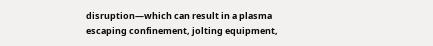disruption—which can result in a plasma escaping confinement, jolting equipment,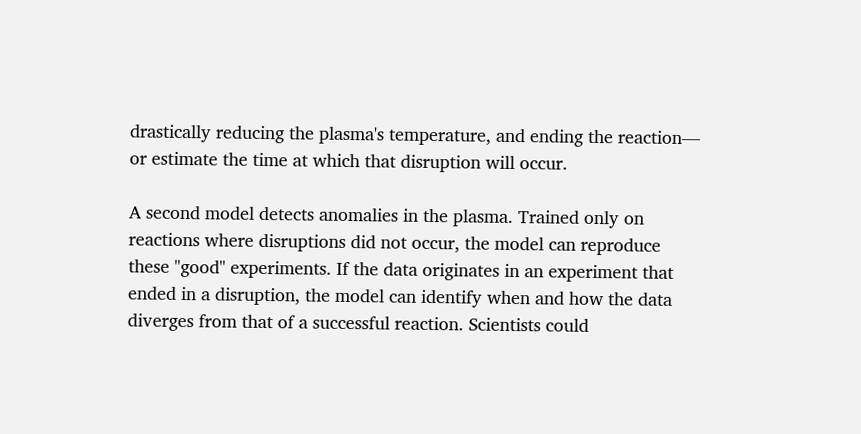drastically reducing the plasma's temperature, and ending the reaction— or estimate the time at which that disruption will occur.

A second model detects anomalies in the plasma. Trained only on reactions where disruptions did not occur, the model can reproduce these "good" experiments. If the data originates in an experiment that ended in a disruption, the model can identify when and how the data diverges from that of a successful reaction. Scientists could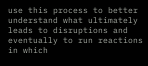use this process to better understand what ultimately leads to disruptions and eventually to run reactions in which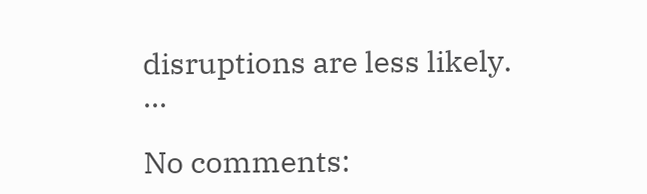disruptions are less likely.  ...

No comments: